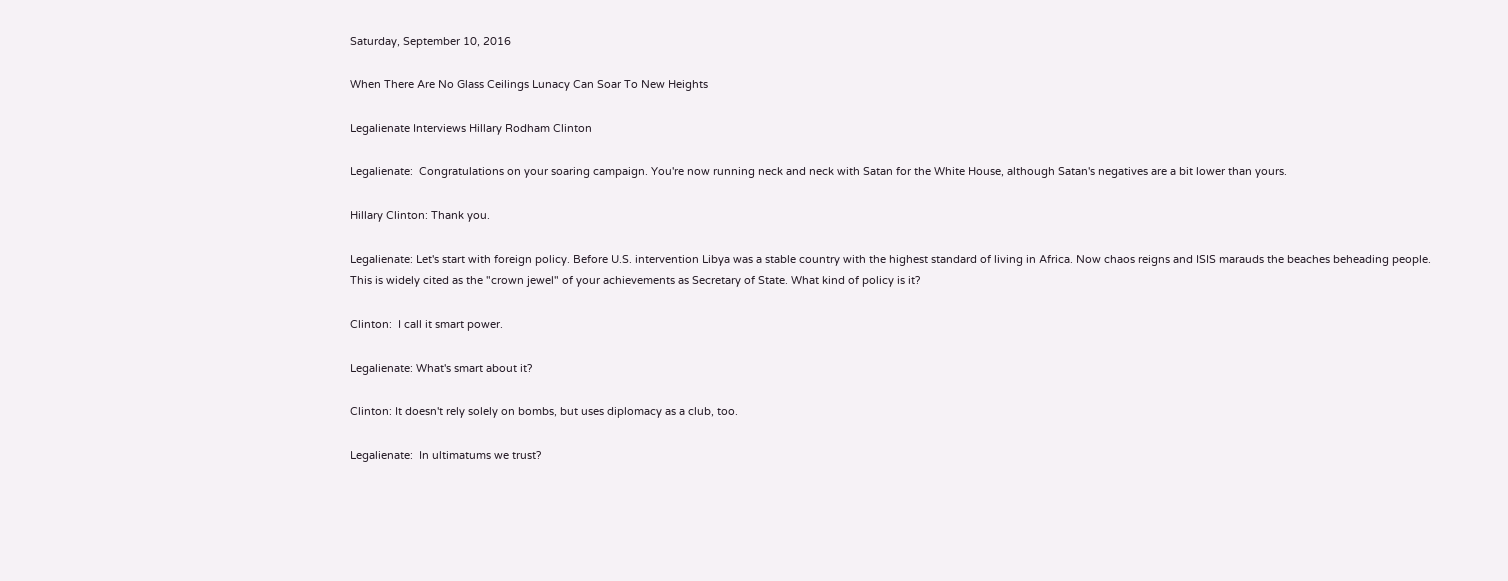Saturday, September 10, 2016

When There Are No Glass Ceilings Lunacy Can Soar To New Heights

Legalienate Interviews Hillary Rodham Clinton

Legalienate:  Congratulations on your soaring campaign. You're now running neck and neck with Satan for the White House, although Satan's negatives are a bit lower than yours.

Hillary Clinton: Thank you.

Legalienate: Let's start with foreign policy. Before U.S. intervention Libya was a stable country with the highest standard of living in Africa. Now chaos reigns and ISIS marauds the beaches beheading people. This is widely cited as the "crown jewel" of your achievements as Secretary of State. What kind of policy is it?

Clinton:  I call it smart power.

Legalienate: What's smart about it?

Clinton: It doesn't rely solely on bombs, but uses diplomacy as a club, too.

Legalienate:  In ultimatums we trust?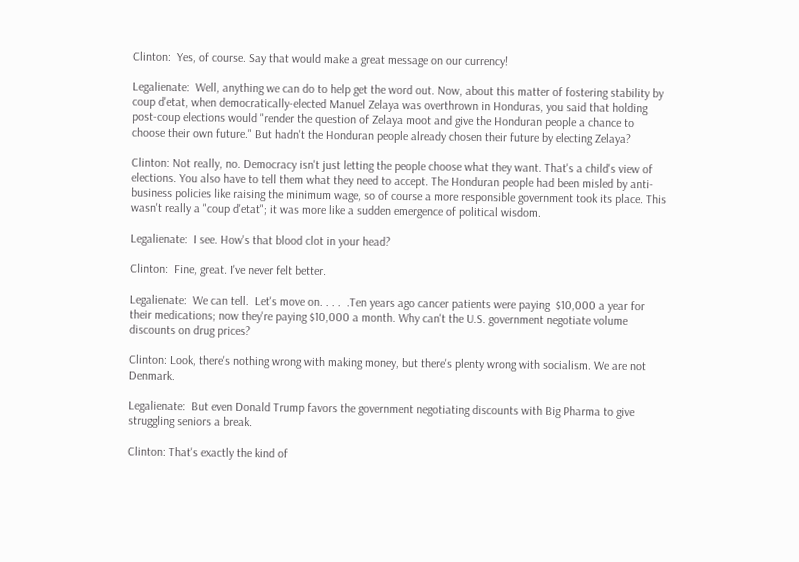Clinton:  Yes, of course. Say that would make a great message on our currency!

Legalienate:  Well, anything we can do to help get the word out. Now, about this matter of fostering stability by coup d'etat, when democratically-elected Manuel Zelaya was overthrown in Honduras, you said that holding post-coup elections would "render the question of Zelaya moot and give the Honduran people a chance to choose their own future." But hadn't the Honduran people already chosen their future by electing Zelaya?

Clinton: Not really, no. Democracy isn't just letting the people choose what they want. That's a child's view of elections. You also have to tell them what they need to accept. The Honduran people had been misled by anti-business policies like raising the minimum wage, so of course a more responsible government took its place. This wasn't really a "coup d'etat"; it was more like a sudden emergence of political wisdom.

Legalienate:  I see. How's that blood clot in your head?

Clinton:  Fine, great. I've never felt better.

Legalienate:  We can tell.  Let's move on. . . .  .Ten years ago cancer patients were paying  $10,000 a year for their medications; now they're paying $10,000 a month. Why can't the U.S. government negotiate volume discounts on drug prices?

Clinton: Look, there's nothing wrong with making money, but there's plenty wrong with socialism. We are not Denmark.

Legalienate:  But even Donald Trump favors the government negotiating discounts with Big Pharma to give struggling seniors a break.

Clinton: That's exactly the kind of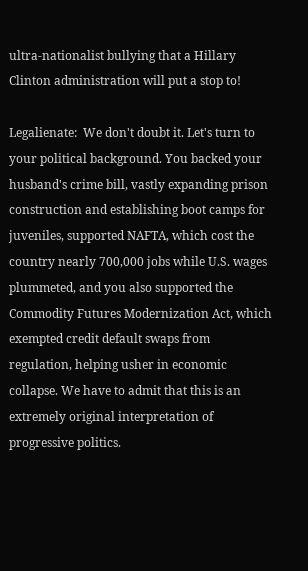ultra-nationalist bullying that a Hillary Clinton administration will put a stop to!

Legalienate:  We don't doubt it. Let's turn to your political background. You backed your husband's crime bill, vastly expanding prison construction and establishing boot camps for juveniles, supported NAFTA, which cost the country nearly 700,000 jobs while U.S. wages plummeted, and you also supported the Commodity Futures Modernization Act, which exempted credit default swaps from regulation, helping usher in economic collapse. We have to admit that this is an extremely original interpretation of progressive politics.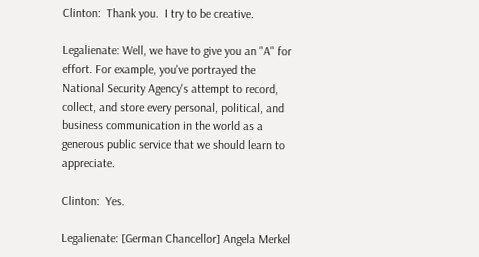Clinton:  Thank you.  I try to be creative.

Legalienate: Well, we have to give you an "A" for effort. For example, you've portrayed the National Security Agency's attempt to record, collect, and store every personal, political, and business communication in the world as a generous public service that we should learn to appreciate.

Clinton:  Yes.

Legalienate: [German Chancellor] Angela Merkel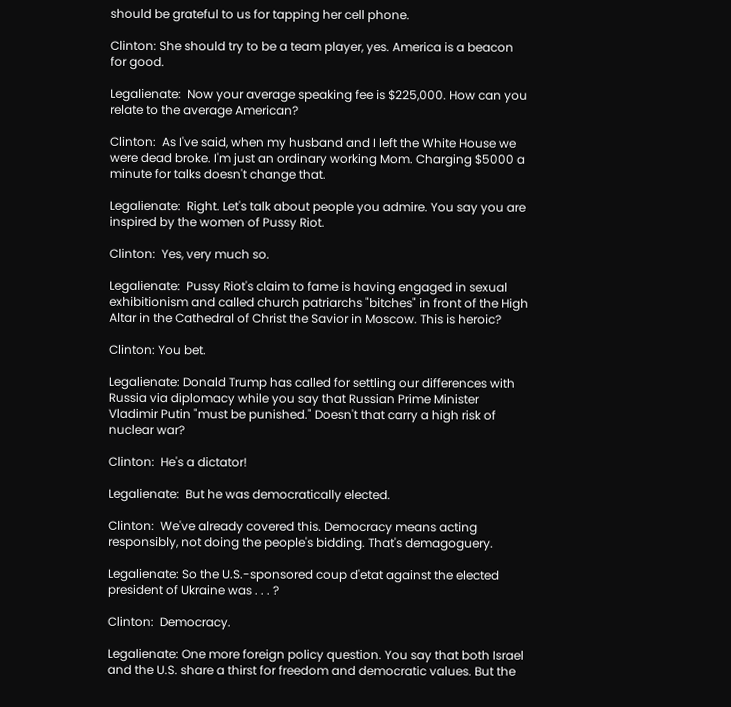should be grateful to us for tapping her cell phone.

Clinton: She should try to be a team player, yes. America is a beacon for good.

Legalienate:  Now your average speaking fee is $225,000. How can you relate to the average American?

Clinton:  As I've said, when my husband and I left the White House we were dead broke. I'm just an ordinary working Mom. Charging $5000 a minute for talks doesn't change that.

Legalienate:  Right. Let's talk about people you admire. You say you are inspired by the women of Pussy Riot.

Clinton:  Yes, very much so.

Legalienate:  Pussy Riot's claim to fame is having engaged in sexual exhibitionism and called church patriarchs "bitches" in front of the High Altar in the Cathedral of Christ the Savior in Moscow. This is heroic?

Clinton: You bet.

Legalienate: Donald Trump has called for settling our differences with Russia via diplomacy while you say that Russian Prime Minister Vladimir Putin "must be punished." Doesn't that carry a high risk of nuclear war?

Clinton:  He's a dictator!

Legalienate:  But he was democratically elected.

Clinton:  We've already covered this. Democracy means acting responsibly, not doing the people's bidding. That's demagoguery.

Legalienate: So the U.S.-sponsored coup d'etat against the elected president of Ukraine was . . . ?

Clinton:  Democracy.

Legalienate: One more foreign policy question. You say that both Israel and the U.S. share a thirst for freedom and democratic values. But the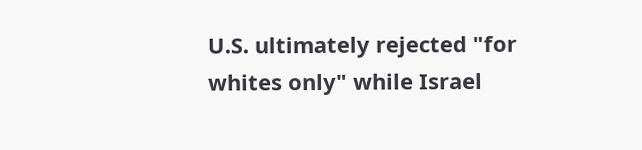U.S. ultimately rejected "for whites only" while Israel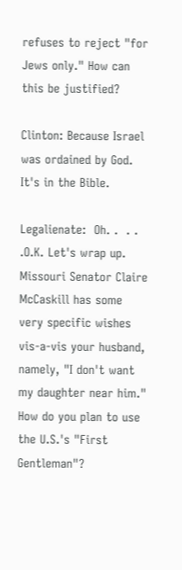refuses to reject "for Jews only." How can this be justified?

Clinton: Because Israel was ordained by God. It's in the Bible.

Legalienate:  Oh. .  . . .O.K. Let's wrap up. Missouri Senator Claire McCaskill has some very specific wishes vis-a-vis your husband, namely, "I don't want my daughter near him." How do you plan to use the U.S.'s "First Gentleman"?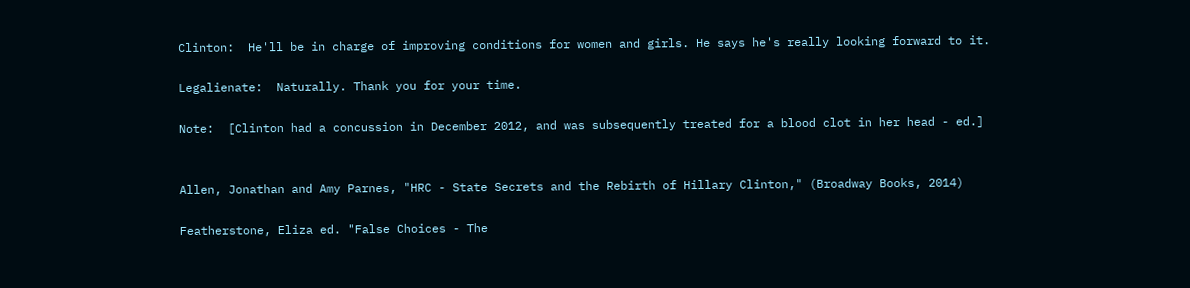Clinton:  He'll be in charge of improving conditions for women and girls. He says he's really looking forward to it.

Legalienate:  Naturally. Thank you for your time.

Note:  [Clinton had a concussion in December 2012, and was subsequently treated for a blood clot in her head - ed.]


Allen, Jonathan and Amy Parnes, "HRC - State Secrets and the Rebirth of Hillary Clinton," (Broadway Books, 2014)

Featherstone, Eliza ed. "False Choices - The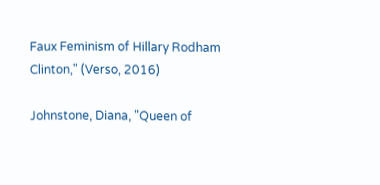Faux Feminism of Hillary Rodham Clinton," (Verso, 2016)

Johnstone, Diana, "Queen of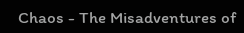Chaos - The Misadventures of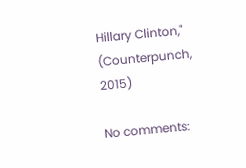Hillary Clinton," (Counterpunch, 2015)

No comments: